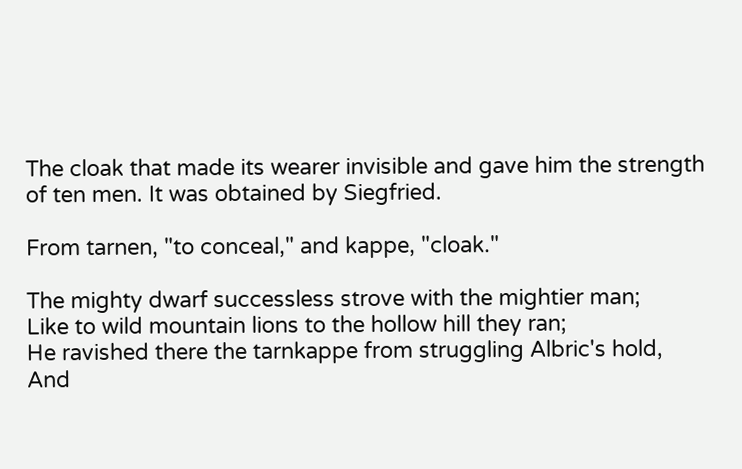The cloak that made its wearer invisible and gave him the strength of ten men. It was obtained by Siegfried.

From tarnen, "to conceal," and kappe, "cloak."

The mighty dwarf successless strove with the mightier man;
Like to wild mountain lions to the hollow hill they ran;
He ravished there the tarnkappe from struggling Albric's hold,
And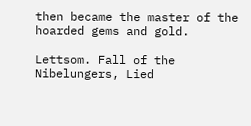then became the master of the hoarded gems and gold.

Lettsom. Fall of the Nibelungers, Lied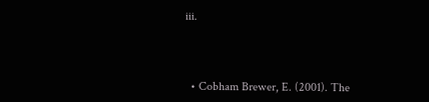iii.



  • Cobham Brewer, E. (2001). The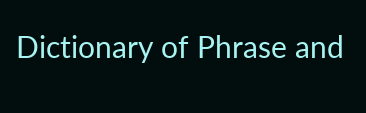Dictionary of Phrase and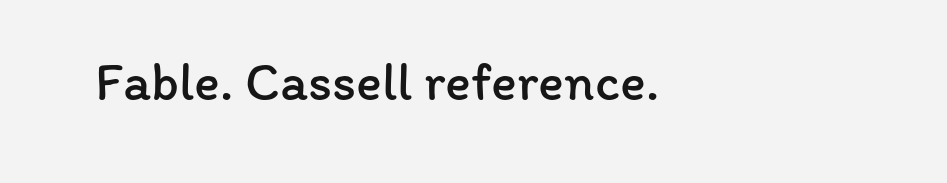Fable. Cassell reference.